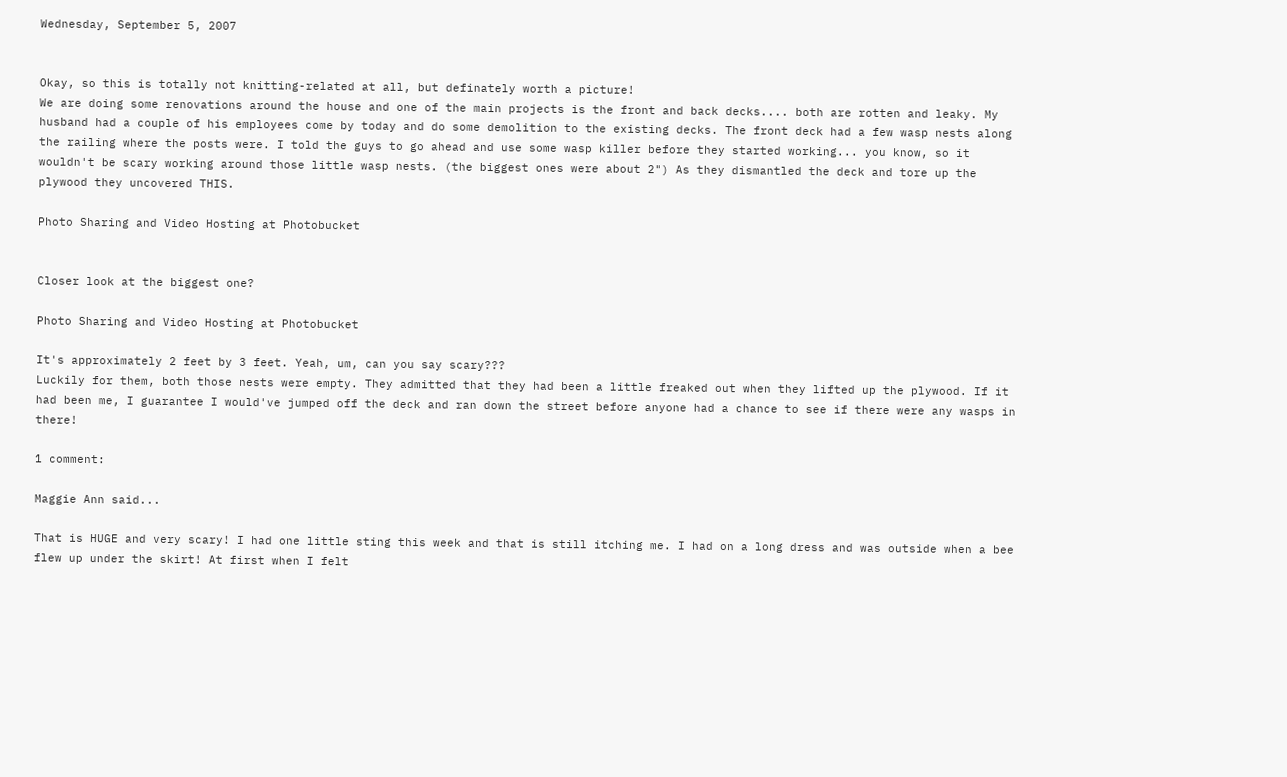Wednesday, September 5, 2007


Okay, so this is totally not knitting-related at all, but definately worth a picture!
We are doing some renovations around the house and one of the main projects is the front and back decks.... both are rotten and leaky. My husband had a couple of his employees come by today and do some demolition to the existing decks. The front deck had a few wasp nests along the railing where the posts were. I told the guys to go ahead and use some wasp killer before they started working... you know, so it wouldn't be scary working around those little wasp nests. (the biggest ones were about 2") As they dismantled the deck and tore up the plywood they uncovered THIS.

Photo Sharing and Video Hosting at Photobucket


Closer look at the biggest one?

Photo Sharing and Video Hosting at Photobucket

It's approximately 2 feet by 3 feet. Yeah, um, can you say scary???
Luckily for them, both those nests were empty. They admitted that they had been a little freaked out when they lifted up the plywood. If it had been me, I guarantee I would've jumped off the deck and ran down the street before anyone had a chance to see if there were any wasps in there!

1 comment:

Maggie Ann said...

That is HUGE and very scary! I had one little sting this week and that is still itching me. I had on a long dress and was outside when a bee flew up under the skirt! At first when I felt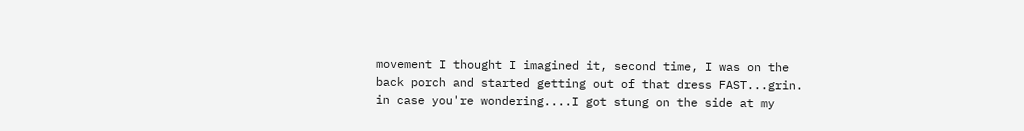movement I thought I imagined it, second time, I was on the back porch and started getting out of that dress FAST...grin. in case you're wondering....I got stung on the side at my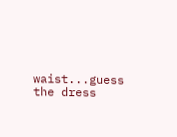waist...guess the dress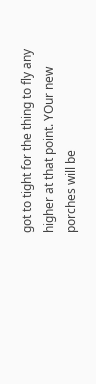got to tight for the thing to fly any higher at that point. YOur new porches will be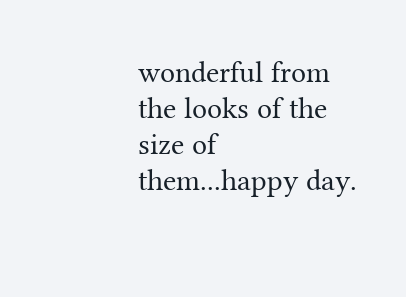wonderful from the looks of the size of them...happy day.